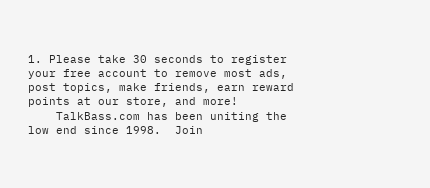1. Please take 30 seconds to register your free account to remove most ads, post topics, make friends, earn reward points at our store, and more!
    TalkBass.com has been uniting the low end since 1998.  Join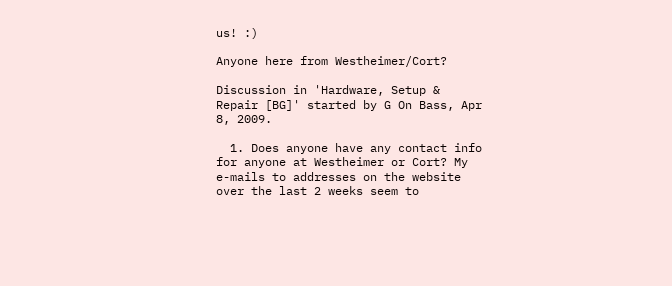us! :)

Anyone here from Westheimer/Cort?

Discussion in 'Hardware, Setup & Repair [BG]' started by G On Bass, Apr 8, 2009.

  1. Does anyone have any contact info for anyone at Westheimer or Cort? My e-mails to addresses on the website over the last 2 weeks seem to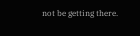not be getting there.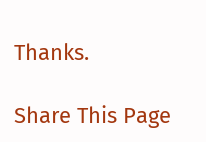Thanks.

Share This Page